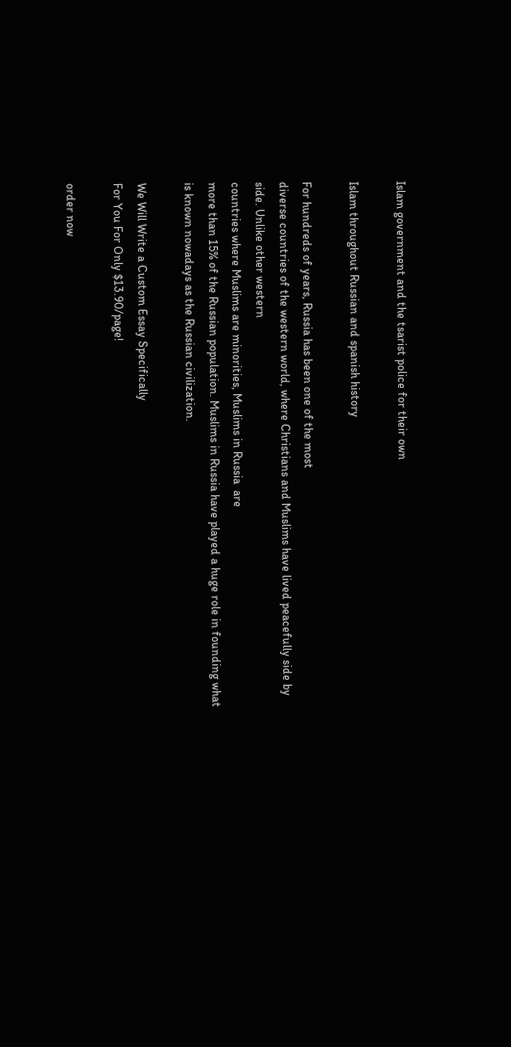Islam government and the tsarist police for their own

Islam throughout Russian and spanish history

For hundreds of years, Russia has been one of the most
diverse countries of the western world, where Christians and Muslims have lived peacefully side by
side. Unlike other western
countries where Muslims are minorities, Muslims in Russia  are
more than 15% of the Russian population. Muslims in Russia have played a huge role in founding what
is known nowadays as the Russian civilization.

We Will Write a Custom Essay Specifically
For You For Only $13.90/page!

order now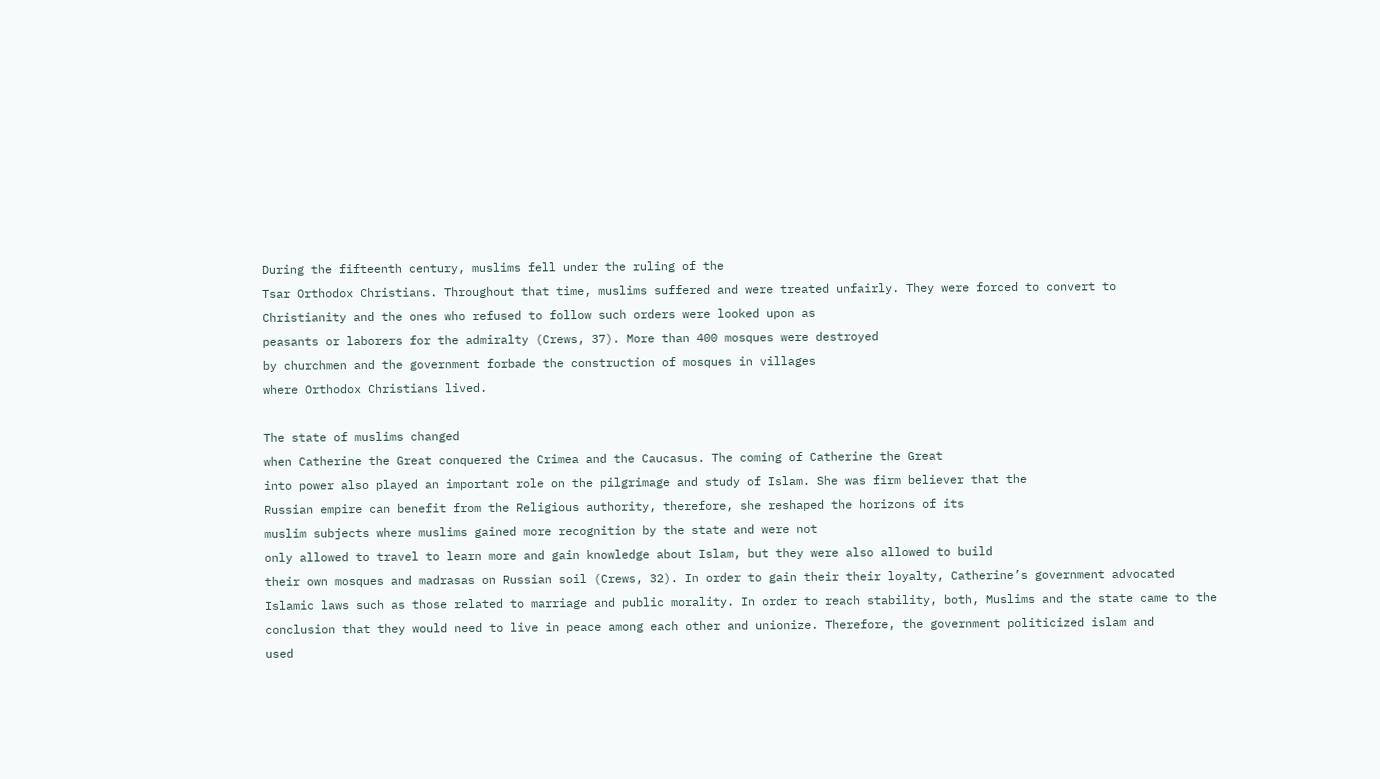During the fifteenth century, muslims fell under the ruling of the
Tsar Orthodox Christians. Throughout that time, muslims suffered and were treated unfairly. They were forced to convert to
Christianity and the ones who refused to follow such orders were looked upon as
peasants or laborers for the admiralty (Crews, 37). More than 400 mosques were destroyed
by churchmen and the government forbade the construction of mosques in villages
where Orthodox Christians lived.

The state of muslims changed
when Catherine the Great conquered the Crimea and the Caucasus. The coming of Catherine the Great
into power also played an important role on the pilgrimage and study of Islam. She was firm believer that the
Russian empire can benefit from the Religious authority, therefore, she reshaped the horizons of its
muslim subjects where muslims gained more recognition by the state and were not
only allowed to travel to learn more and gain knowledge about Islam, but they were also allowed to build
their own mosques and madrasas on Russian soil (Crews, 32). In order to gain their their loyalty, Catherine’s government advocated
Islamic laws such as those related to marriage and public morality. In order to reach stability, both, Muslims and the state came to the
conclusion that they would need to live in peace among each other and unionize. Therefore, the government politicized islam and
used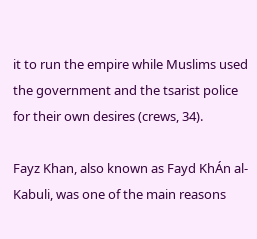it to run the empire while Muslims used the government and the tsarist police
for their own desires (crews, 34).

Fayz Khan, also known as Fayd KhÁn al-Kabuli, was one of the main reasons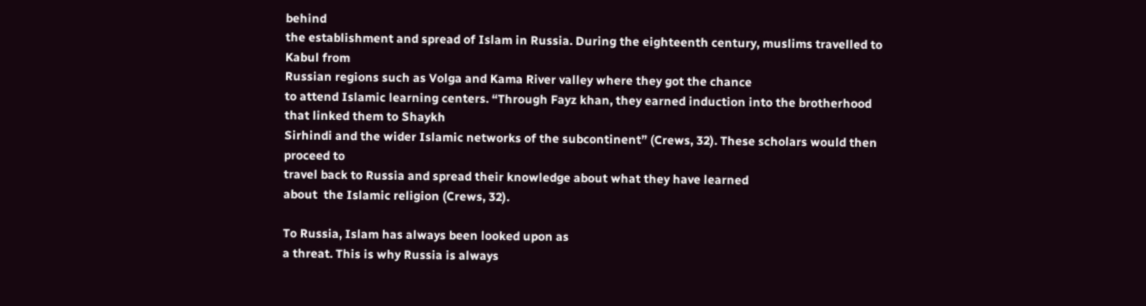behind
the establishment and spread of Islam in Russia. During the eighteenth century, muslims travelled to Kabul from
Russian regions such as Volga and Kama River valley where they got the chance
to attend Islamic learning centers. “Through Fayz khan, they earned induction into the brotherhood that linked them to Shaykh
Sirhindi and the wider Islamic networks of the subcontinent” (Crews, 32). These scholars would then proceed to
travel back to Russia and spread their knowledge about what they have learned
about  the Islamic religion (Crews, 32).

To Russia, Islam has always been looked upon as
a threat. This is why Russia is always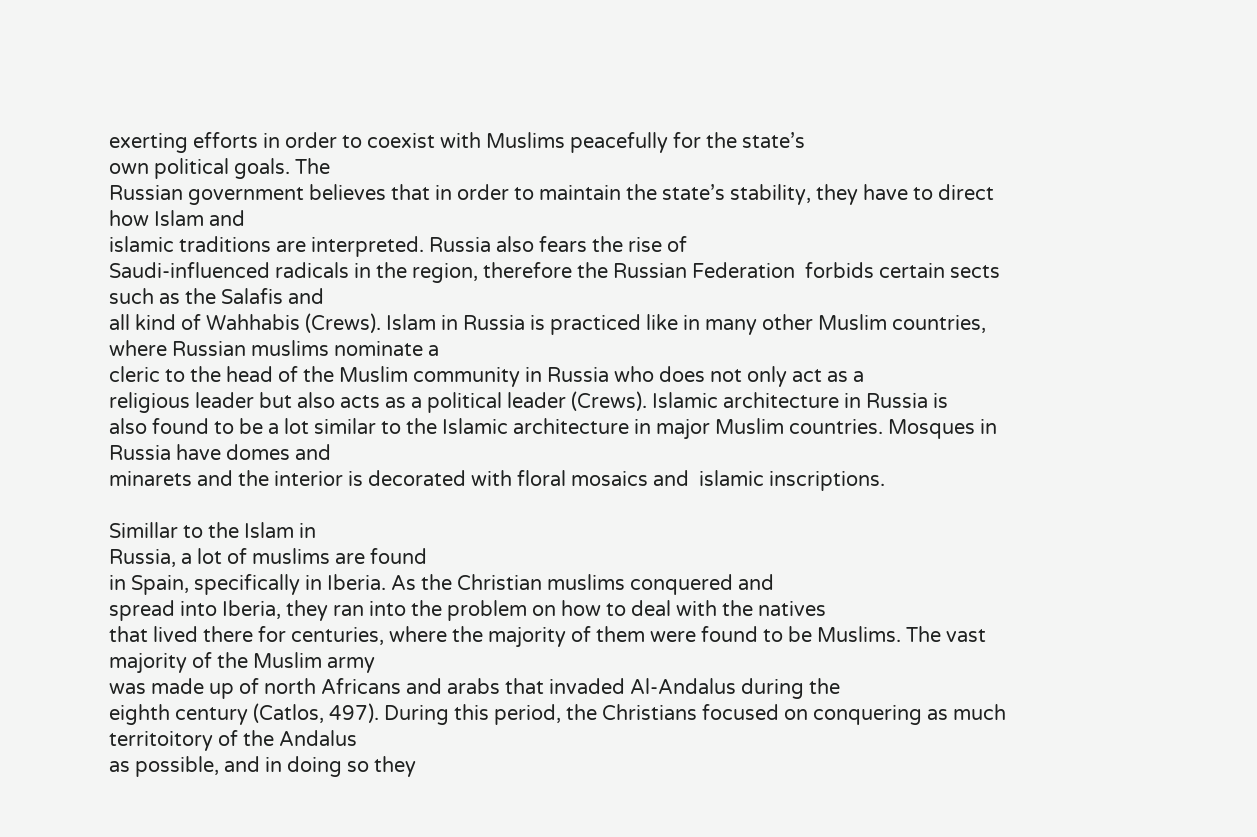exerting efforts in order to coexist with Muslims peacefully for the state’s
own political goals. The
Russian government believes that in order to maintain the state’s stability, they have to direct how Islam and
islamic traditions are interpreted. Russia also fears the rise of
Saudi-influenced radicals in the region, therefore the Russian Federation  forbids certain sects such as the Salafis and
all kind of Wahhabis (Crews). Islam in Russia is practiced like in many other Muslim countries, where Russian muslims nominate a
cleric to the head of the Muslim community in Russia who does not only act as a
religious leader but also acts as a political leader (Crews). Islamic architecture in Russia is
also found to be a lot similar to the Islamic architecture in major Muslim countries. Mosques in Russia have domes and
minarets and the interior is decorated with floral mosaics and  islamic inscriptions.

Simillar to the Islam in
Russia, a lot of muslims are found
in Spain, specifically in Iberia. As the Christian muslims conquered and
spread into Iberia, they ran into the problem on how to deal with the natives
that lived there for centuries, where the majority of them were found to be Muslims. The vast majority of the Muslim army
was made up of north Africans and arabs that invaded Al-Andalus during the
eighth century (Catlos, 497). During this period, the Christians focused on conquering as much territoitory of the Andalus
as possible, and in doing so they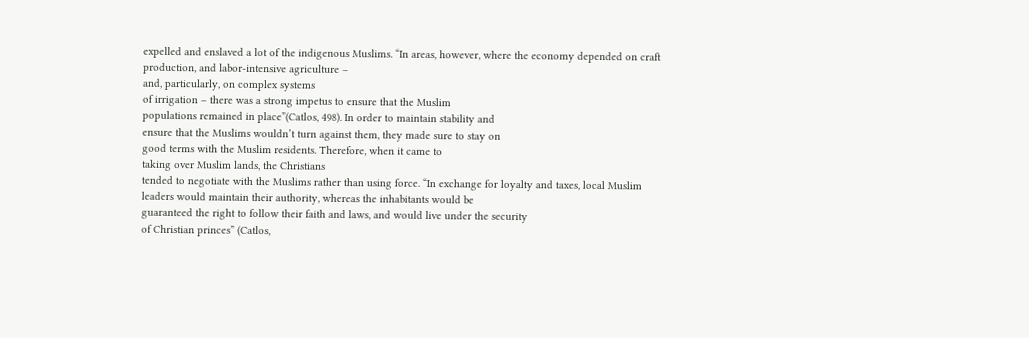expelled and enslaved a lot of the indigenous Muslims. “In areas, however, where the economy depended on craft
production, and labor-intensive agriculture –
and, particularly, on complex systems
of irrigation – there was a strong impetus to ensure that the Muslim
populations remained in place”(Catlos, 498). In order to maintain stability and
ensure that the Muslims wouldn’t turn against them, they made sure to stay on
good terms with the Muslim residents. Therefore, when it came to
taking over Muslim lands, the Christians
tended to negotiate with the Muslims rather than using force. “In exchange for loyalty and taxes, local Muslim
leaders would maintain their authority, whereas the inhabitants would be
guaranteed the right to follow their faith and laws, and would live under the security
of Christian princes” (Catlos,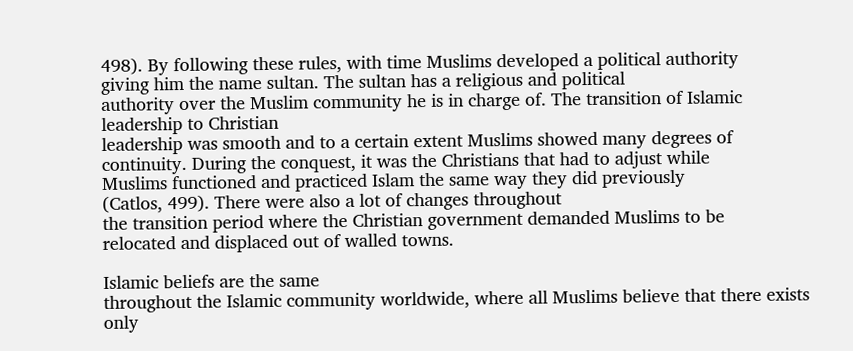498). By following these rules, with time Muslims developed a political authority
giving him the name sultan. The sultan has a religious and political
authority over the Muslim community he is in charge of. The transition of Islamic leadership to Christian
leadership was smooth and to a certain extent Muslims showed many degrees of
continuity. During the conquest, it was the Christians that had to adjust while
Muslims functioned and practiced Islam the same way they did previously
(Catlos, 499). There were also a lot of changes throughout
the transition period where the Christian government demanded Muslims to be
relocated and displaced out of walled towns.

Islamic beliefs are the same
throughout the Islamic community worldwide, where all Muslims believe that there exists only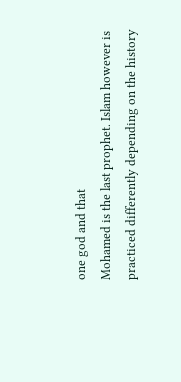one god and that
Mohamed is the last prophet. Islam however is
practiced differently depending on the history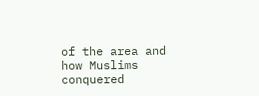of the area and how Muslims
conquered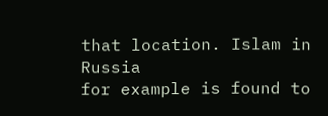that location. Islam in Russia
for example is found to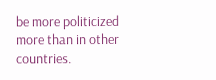be more politicized more than in other countries.